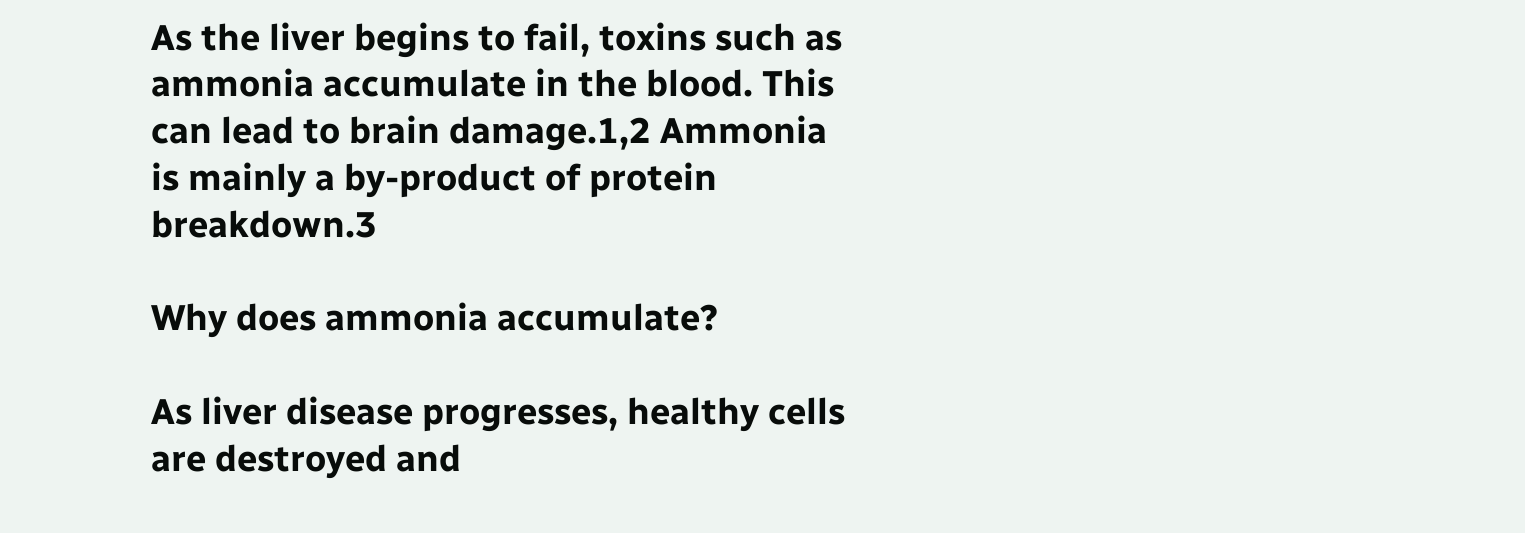As the liver begins to fail, toxins such as ammonia accumulate in the blood. This can lead to brain damage.1,2 Ammonia is mainly a by-product of protein breakdown.3

Why does ammonia accumulate?

As liver disease progresses, healthy cells are destroyed and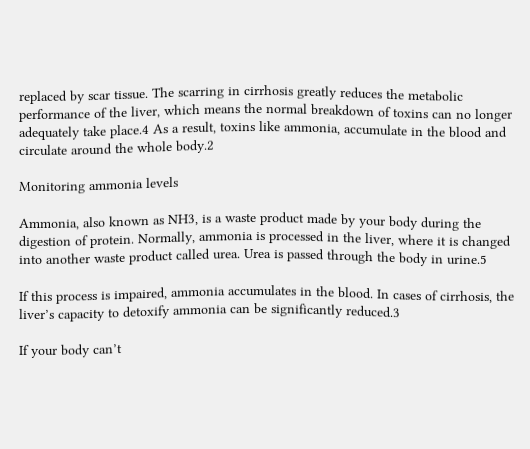replaced by scar tissue. The scarring in cirrhosis greatly reduces the metabolic performance of the liver, which means the normal breakdown of toxins can no longer adequately take place.4 As a result, toxins like ammonia, accumulate in the blood and circulate around the whole body.2

Monitoring ammonia levels

Ammonia, also known as NH3, is a waste product made by your body during the digestion of protein. Normally, ammonia is processed in the liver, where it is changed into another waste product called urea. Urea is passed through the body in urine.5

If this process is impaired, ammonia accumulates in the blood. In cases of cirrhosis, the liver’s capacity to detoxify ammonia can be significantly reduced.3

If your body can’t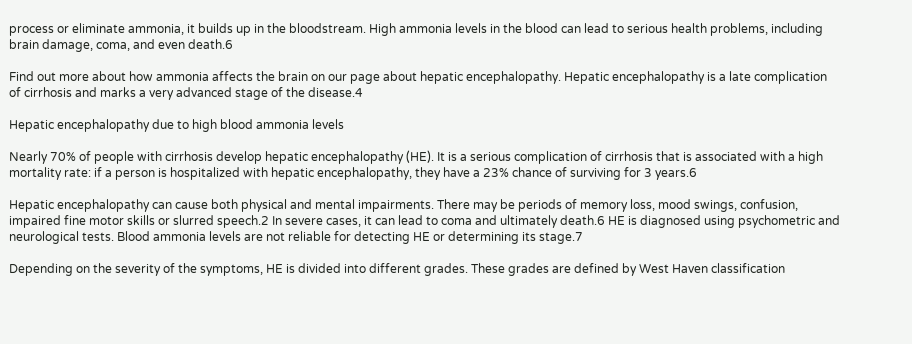process or eliminate ammonia, it builds up in the bloodstream. High ammonia levels in the blood can lead to serious health problems, including brain damage, coma, and even death.6

Find out more about how ammonia affects the brain on our page about hepatic encephalopathy. Hepatic encephalopathy is a late complication of cirrhosis and marks a very advanced stage of the disease.4

Hepatic encephalopathy due to high blood ammonia levels

Nearly 70% of people with cirrhosis develop hepatic encephalopathy (HE). It is a serious complication of cirrhosis that is associated with a high mortality rate: if a person is hospitalized with hepatic encephalopathy, they have a 23% chance of surviving for 3 years.6

Hepatic encephalopathy can cause both physical and mental impairments. There may be periods of memory loss, mood swings, confusion, impaired fine motor skills or slurred speech.2 In severe cases, it can lead to coma and ultimately death.6 HE is diagnosed using psychometric and neurological tests. Blood ammonia levels are not reliable for detecting HE or determining its stage.7

Depending on the severity of the symptoms, HE is divided into different grades. These grades are defined by West Haven classification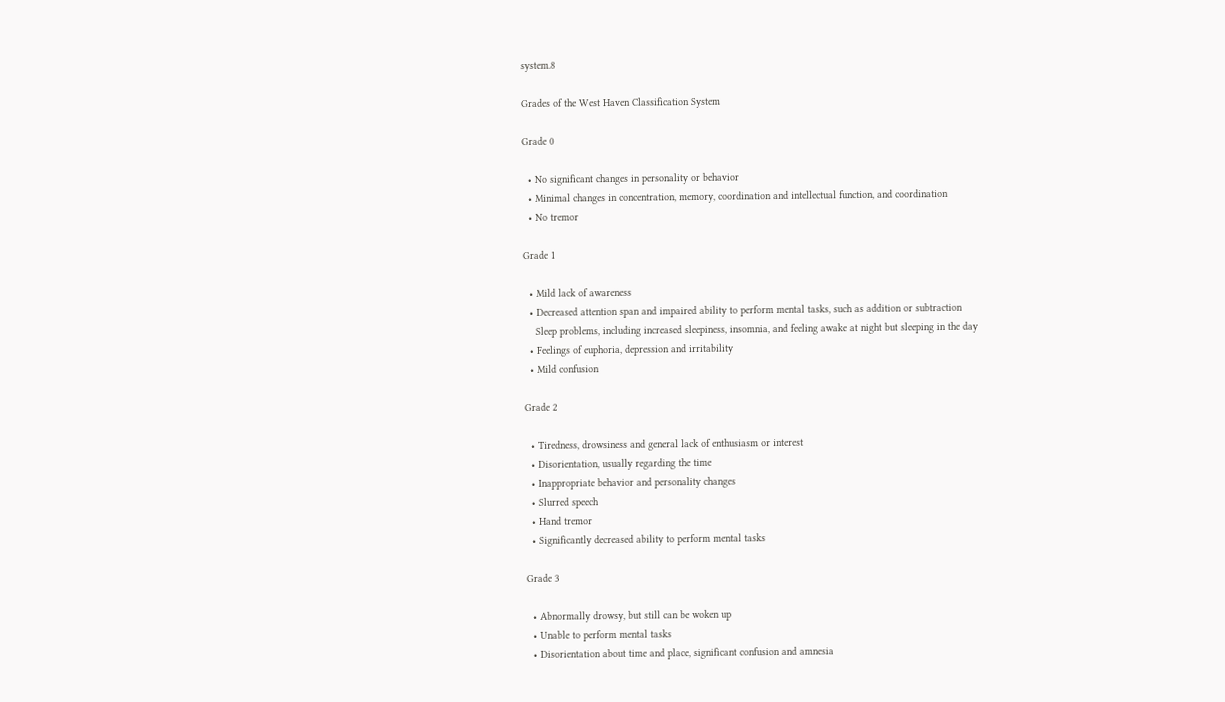system.8

Grades of the West Haven Classification System

Grade 0

  • No significant changes in personality or behavior
  • Minimal changes in concentration, memory, coordination and intellectual function, and coordination
  • No tremor

Grade 1

  • Mild lack of awareness
  • Decreased attention span and impaired ability to perform mental tasks, such as addition or subtraction
    Sleep problems, including increased sleepiness, insomnia, and feeling awake at night but sleeping in the day
  • Feelings of euphoria, depression and irritability
  • Mild confusion

Grade 2

  • Tiredness, drowsiness and general lack of enthusiasm or interest
  • Disorientation, usually regarding the time
  • Inappropriate behavior and personality changes
  • Slurred speech
  • Hand tremor
  • Significantly decreased ability to perform mental tasks

Grade 3

  • Abnormally drowsy, but still can be woken up
  • Unable to perform mental tasks
  • Disorientation about time and place, significant confusion and amnesia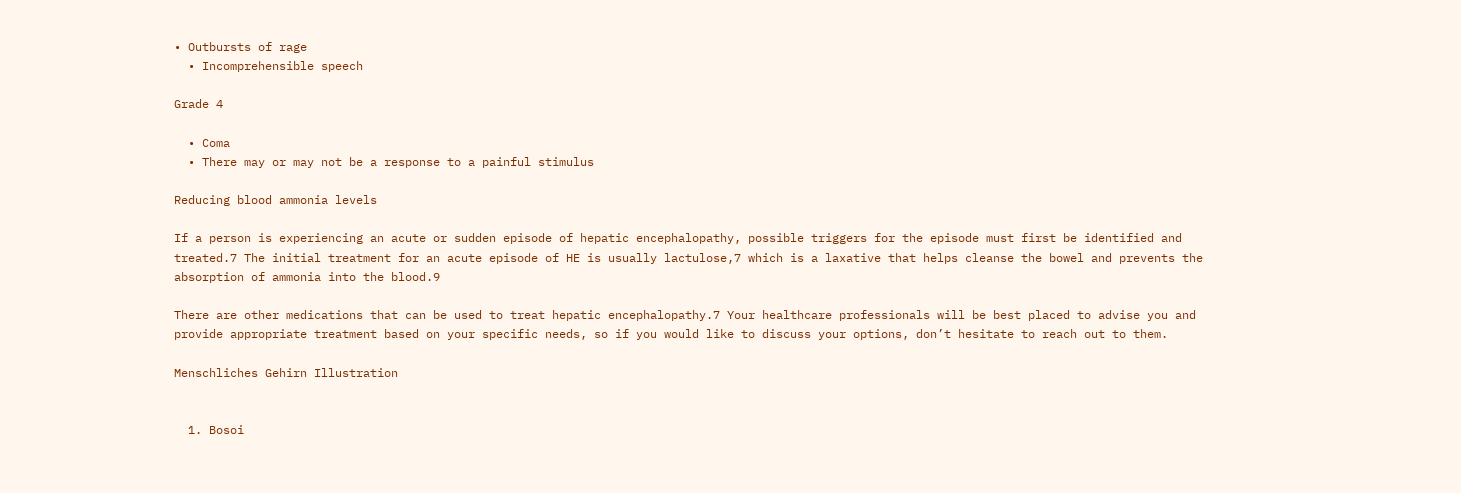• Outbursts of rage
  • Incomprehensible speech

Grade 4

  • Coma
  • There may or may not be a response to a painful stimulus

Reducing blood ammonia levels

If a person is experiencing an acute or sudden episode of hepatic encephalopathy, possible triggers for the episode must first be identified and treated.7 The initial treatment for an acute episode of HE is usually lactulose,7 which is a laxative that helps cleanse the bowel and prevents the absorption of ammonia into the blood.9

There are other medications that can be used to treat hepatic encephalopathy.7 Your healthcare professionals will be best placed to advise you and provide appropriate treatment based on your specific needs, so if you would like to discuss your options, don’t hesitate to reach out to them.

Menschliches Gehirn Illustration


  1. Bosoi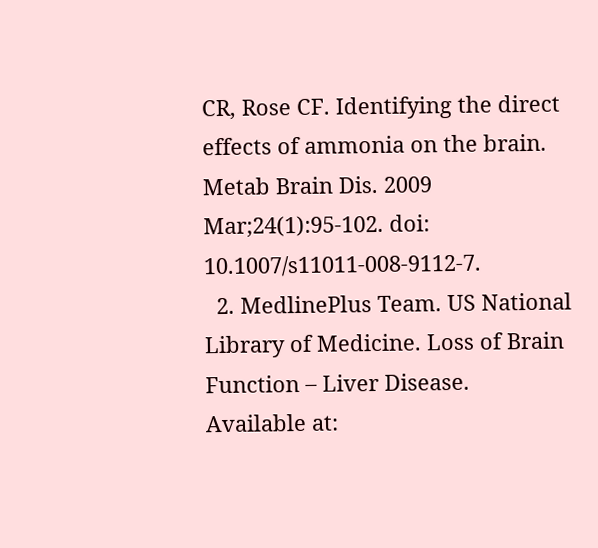CR, Rose CF. Identifying the direct effects of ammonia on the brain. Metab Brain Dis. 2009 Mar;24(1):95-102. doi: 10.1007/s11011-008-9112-7.
  2. MedlinePlus Team. US National Library of Medicine. Loss of Brain Function – Liver Disease. Available at: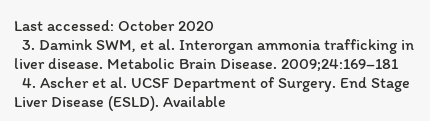Last accessed: October 2020
  3. Damink SWM, et al. Interorgan ammonia trafficking in liver disease. Metabolic Brain Disease. 2009;24:169–181
  4. Ascher et al. UCSF Department of Surgery. End Stage Liver Disease (ESLD). Available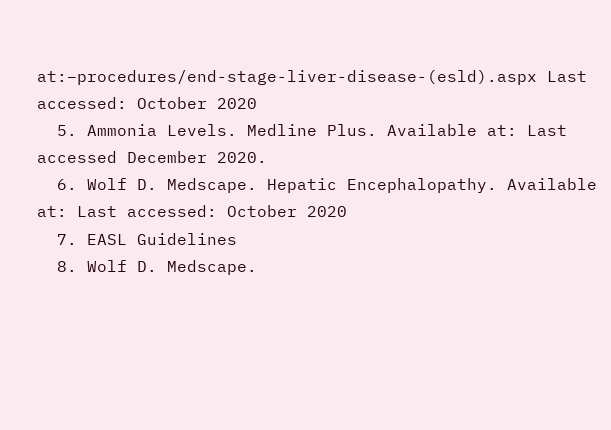at:–procedures/end-stage-liver-disease-(esld).aspx Last accessed: October 2020
  5. Ammonia Levels. Medline Plus. Available at: Last accessed December 2020.
  6. Wolf D. Medscape. Hepatic Encephalopathy. Available at: Last accessed: October 2020
  7. EASL Guidelines
  8. Wolf D. Medscape.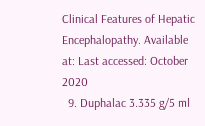Clinical Features of Hepatic Encephalopathy. Available at: Last accessed: October 2020
  9. Duphalac 3.335 g/5 ml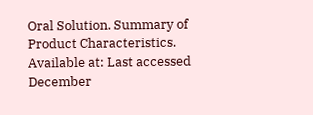Oral Solution. Summary of Product Characteristics. Available at: Last accessed December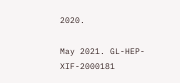2020.

May 2021. GL-HEP-XIF-2000181